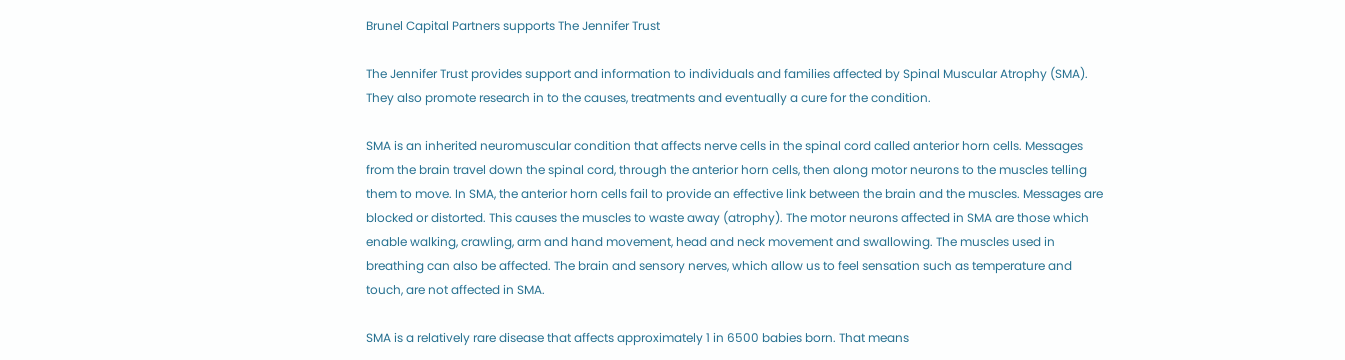Brunel Capital Partners supports The Jennifer Trust

The Jennifer Trust provides support and information to individuals and families affected by Spinal Muscular Atrophy (SMA). They also promote research in to the causes, treatments and eventually a cure for the condition.

SMA is an inherited neuromuscular condition that affects nerve cells in the spinal cord called anterior horn cells. Messages from the brain travel down the spinal cord, through the anterior horn cells, then along motor neurons to the muscles telling them to move. In SMA, the anterior horn cells fail to provide an effective link between the brain and the muscles. Messages are blocked or distorted. This causes the muscles to waste away (atrophy). The motor neurons affected in SMA are those which enable walking, crawling, arm and hand movement, head and neck movement and swallowing. The muscles used in breathing can also be affected. The brain and sensory nerves, which allow us to feel sensation such as temperature and touch, are not affected in SMA.

SMA is a relatively rare disease that affects approximately 1 in 6500 babies born. That means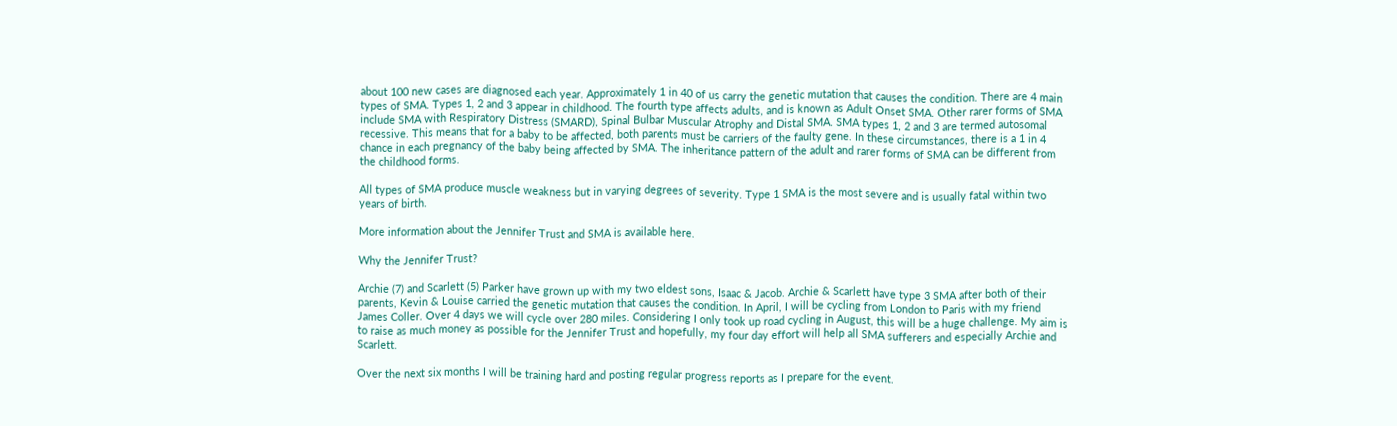about 100 new cases are diagnosed each year. Approximately 1 in 40 of us carry the genetic mutation that causes the condition. There are 4 main types of SMA. Types 1, 2 and 3 appear in childhood. The fourth type affects adults, and is known as Adult Onset SMA. Other rarer forms of SMA include SMA with Respiratory Distress (SMARD), Spinal Bulbar Muscular Atrophy and Distal SMA. SMA types 1, 2 and 3 are termed autosomal recessive. This means that for a baby to be affected, both parents must be carriers of the faulty gene. In these circumstances, there is a 1 in 4 chance in each pregnancy of the baby being affected by SMA. The inheritance pattern of the adult and rarer forms of SMA can be different from the childhood forms.

All types of SMA produce muscle weakness but in varying degrees of severity. Type 1 SMA is the most severe and is usually fatal within two years of birth.

More information about the Jennifer Trust and SMA is available here.

Why the Jennifer Trust?

Archie (7) and Scarlett (5) Parker have grown up with my two eldest sons, Isaac & Jacob. Archie & Scarlett have type 3 SMA after both of their parents, Kevin & Louise carried the genetic mutation that causes the condition. In April, I will be cycling from London to Paris with my friend James Coller. Over 4 days we will cycle over 280 miles. Considering I only took up road cycling in August, this will be a huge challenge. My aim is to raise as much money as possible for the Jennifer Trust and hopefully, my four day effort will help all SMA sufferers and especially Archie and Scarlett.

Over the next six months I will be training hard and posting regular progress reports as I prepare for the event.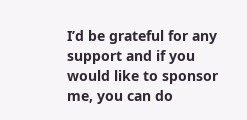I’d be grateful for any support and if you would like to sponsor me, you can do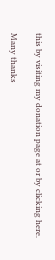this by visiting my donation page at or by clicking here.

Many thanks